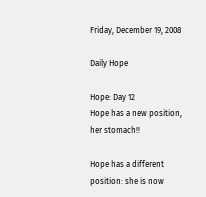Friday, December 19, 2008

Daily Hope

Hope: Day 12
Hope has a new position, her stomach!!

Hope has a different position: she is now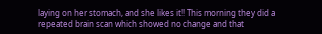laying on her stomach, and she likes it!! This morning they did a repeated brain scan which showed no change and that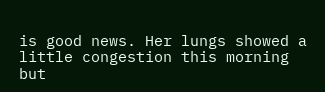is good news. Her lungs showed a little congestion this morning but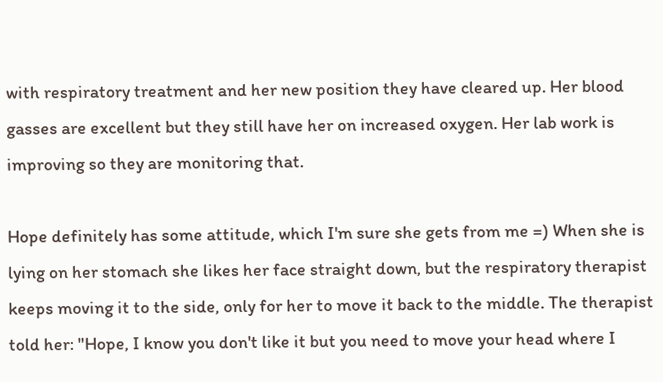with respiratory treatment and her new position they have cleared up. Her blood gasses are excellent but they still have her on increased oxygen. Her lab work is improving so they are monitoring that.

Hope definitely has some attitude, which I'm sure she gets from me =) When she is lying on her stomach she likes her face straight down, but the respiratory therapist keeps moving it to the side, only for her to move it back to the middle. The therapist told her: "Hope, I know you don't like it but you need to move your head where I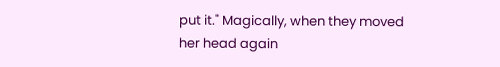put it." Magically, when they moved her head again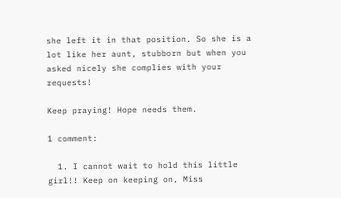she left it in that position. So she is a lot like her aunt, stubborn but when you asked nicely she complies with your requests!

Keep praying! Hope needs them.

1 comment:

  1. I cannot wait to hold this little girl!! Keep on keeping on, Miss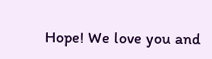Hope! We love you and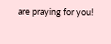are praying for you!